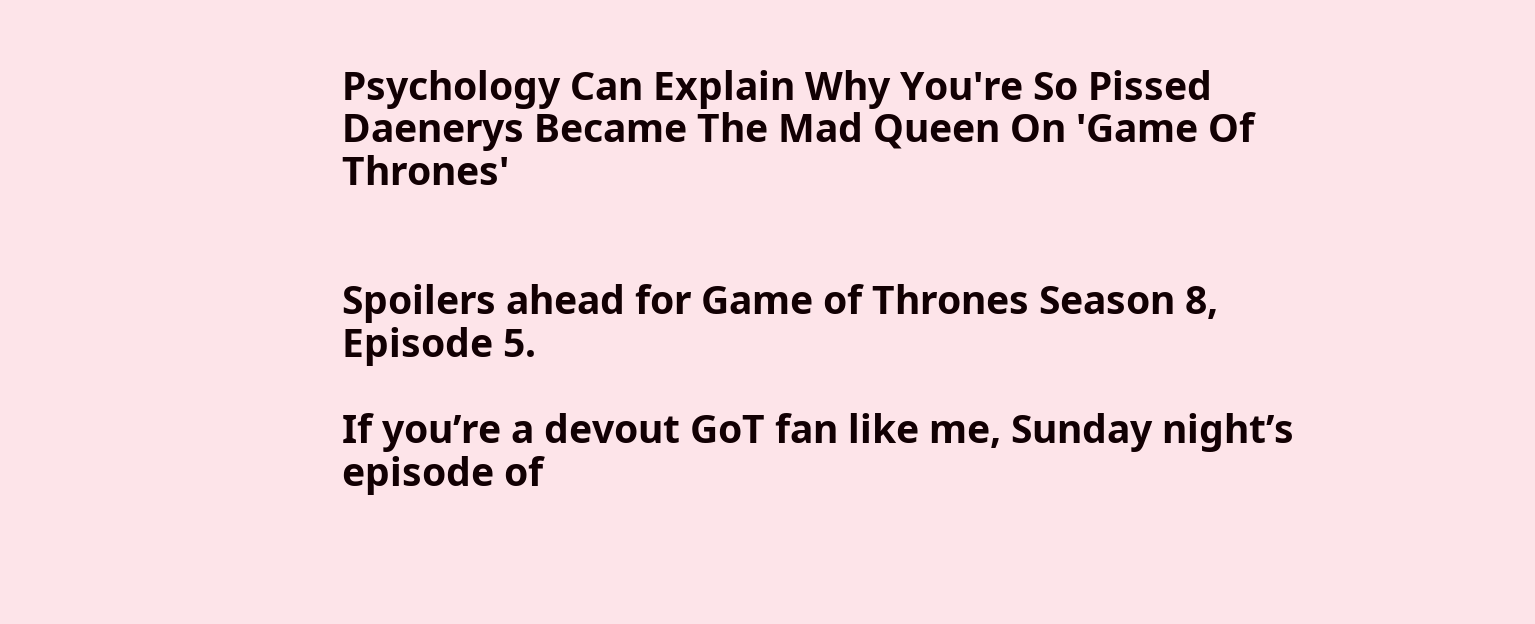Psychology Can Explain Why You're So Pissed Daenerys Became The Mad Queen On 'Game Of Thrones'


Spoilers ahead for Game of Thrones Season 8, Episode 5.

If you’re a devout GoT fan like me, Sunday night’s episode of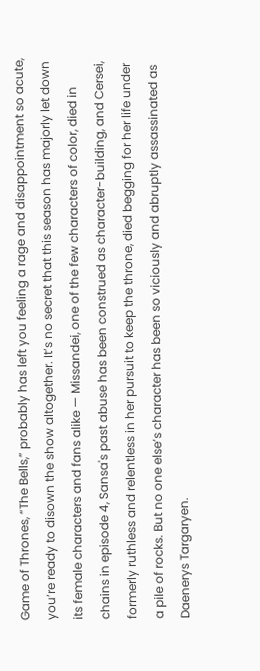Game of Thrones, “The Bells,” probably has left you feeling a rage and disappointment so acute, you’re ready to disown the show altogether. It’s no secret that this season has majorly let down its female characters and fans alike — Missandei, one of the few characters of color, died in chains in episode 4, Sansa's past abuse has been construed as character-building, and Cersei, formerly ruthless and relentless in her pursuit to keep the throne, died begging for her life under a pile of rocks. But no one else’s character has been so viciously and abruptly assassinated as Daenerys Targaryen.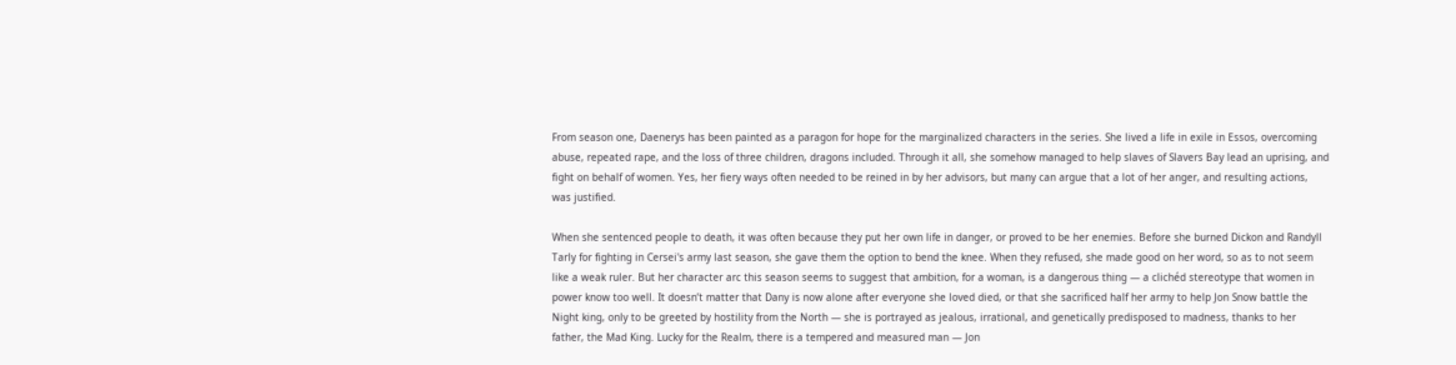From season one, Daenerys has been painted as a paragon for hope for the marginalized characters in the series. She lived a life in exile in Essos, overcoming abuse, repeated rape, and the loss of three children, dragons included. Through it all, she somehow managed to help slaves of Slavers Bay lead an uprising, and fight on behalf of women. Yes, her fiery ways often needed to be reined in by her advisors, but many can argue that a lot of her anger, and resulting actions, was justified.

When she sentenced people to death, it was often because they put her own life in danger, or proved to be her enemies. Before she burned Dickon and Randyll Tarly for fighting in Cersei's army last season, she gave them the option to bend the knee. When they refused, she made good on her word, so as to not seem like a weak ruler. But her character arc this season seems to suggest that ambition, for a woman, is a dangerous thing — a clichéd stereotype that women in power know too well. It doesn’t matter that Dany is now alone after everyone she loved died, or that she sacrificed half her army to help Jon Snow battle the Night king, only to be greeted by hostility from the North — she is portrayed as jealous, irrational, and genetically predisposed to madness, thanks to her father, the Mad King. Lucky for the Realm, there is a tempered and measured man — Jon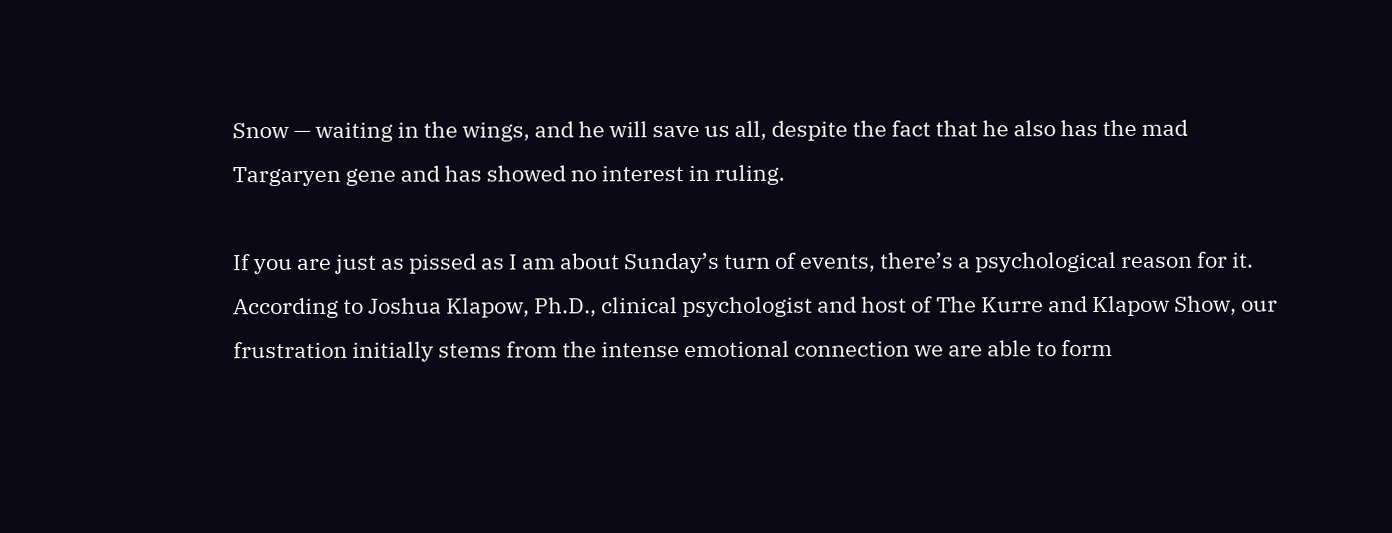Snow — waiting in the wings, and he will save us all, despite the fact that he also has the mad Targaryen gene and has showed no interest in ruling.

If you are just as pissed as I am about Sunday’s turn of events, there’s a psychological reason for it. According to Joshua Klapow, Ph.D., clinical psychologist and host of The Kurre and Klapow Show, our frustration initially stems from the intense emotional connection we are able to form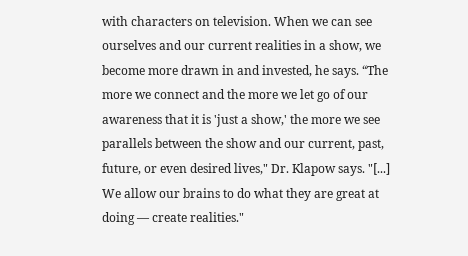with characters on television. When we can see ourselves and our current realities in a show, we become more drawn in and invested, he says. “The more we connect and the more we let go of our awareness that it is 'just a show,' the more we see parallels between the show and our current, past, future, or even desired lives," Dr. Klapow says. "[...] We allow our brains to do what they are great at doing — create realities."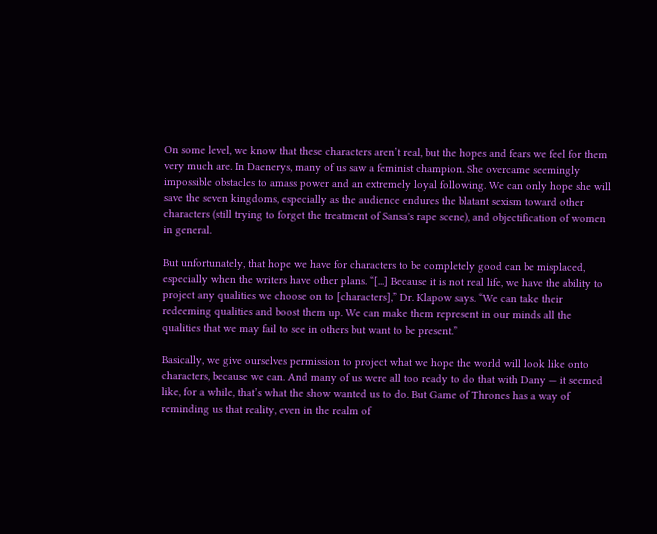On some level, we know that these characters aren’t real, but the hopes and fears we feel for them very much are. In Daenerys, many of us saw a feminist champion. She overcame seemingly impossible obstacles to amass power and an extremely loyal following. We can only hope she will save the seven kingdoms, especially as the audience endures the blatant sexism toward other characters (still trying to forget the treatment of Sansa's rape scene), and objectification of women in general.

But unfortunately, that hope we have for characters to be completely good can be misplaced, especially when the writers have other plans. “[...] Because it is not real life, we have the ability to project any qualities we choose on to [characters],” Dr. Klapow says. “We can take their redeeming qualities and boost them up. We can make them represent in our minds all the qualities that we may fail to see in others but want to be present.”

Basically, we give ourselves permission to project what we hope the world will look like onto characters, because we can. And many of us were all too ready to do that with Dany — it seemed like, for a while, that’s what the show wanted us to do. But Game of Thrones has a way of reminding us that reality, even in the realm of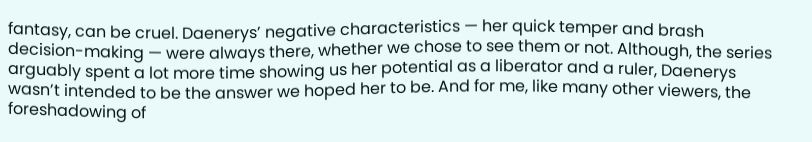fantasy, can be cruel. Daenerys’ negative characteristics — her quick temper and brash decision-making — were always there, whether we chose to see them or not. Although, the series arguably spent a lot more time showing us her potential as a liberator and a ruler, Daenerys wasn’t intended to be the answer we hoped her to be. And for me, like many other viewers, the foreshadowing of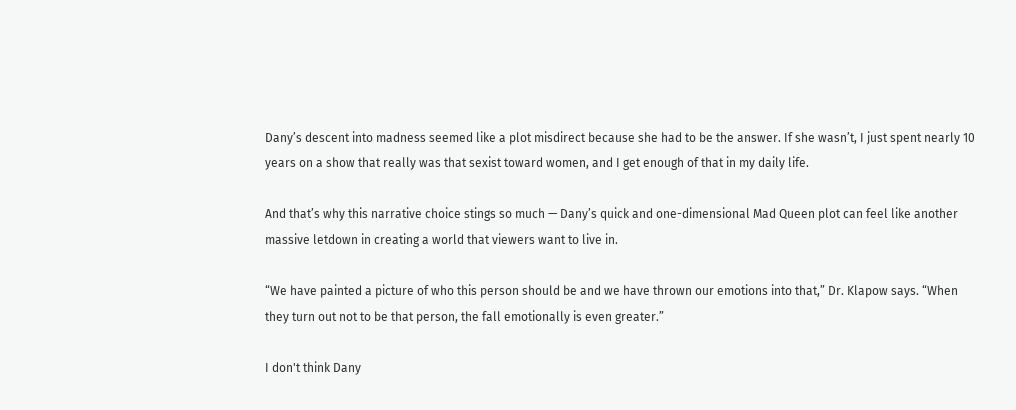Dany’s descent into madness seemed like a plot misdirect because she had to be the answer. If she wasn’t, I just spent nearly 10 years on a show that really was that sexist toward women, and I get enough of that in my daily life.

And that’s why this narrative choice stings so much — Dany’s quick and one-dimensional Mad Queen plot can feel like another massive letdown in creating a world that viewers want to live in.

“We have painted a picture of who this person should be and we have thrown our emotions into that,” Dr. Klapow says. “When they turn out not to be that person, the fall emotionally is even greater.”

I don't think Dany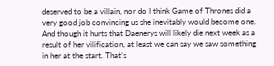deserved to be a villain, nor do I think Game of Thrones did a very good job convincing us she inevitably would become one. And though it hurts that Daenerys will likely die next week as a result of her vilification, at least we can say we saw something in her at the start. That’s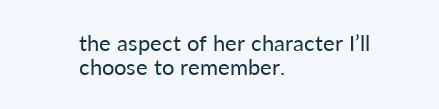the aspect of her character I’ll choose to remember.